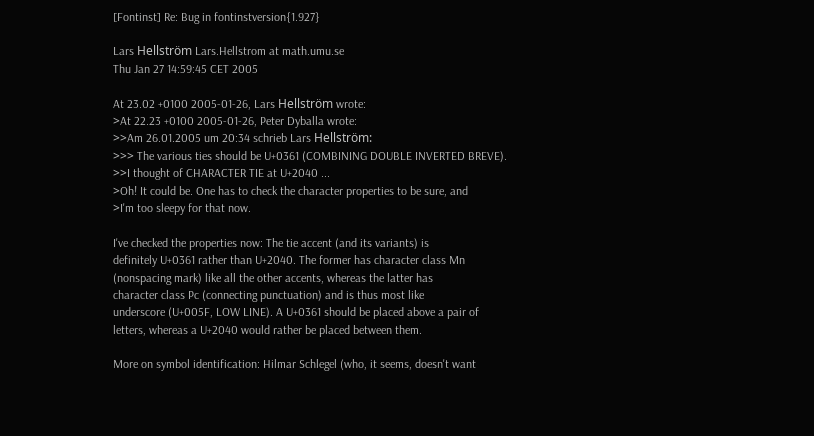[Fontinst] Re: Bug in fontinstversion{1.927}

Lars Hellström Lars.Hellstrom at math.umu.se
Thu Jan 27 14:59:45 CET 2005

At 23.02 +0100 2005-01-26, Lars Hellström wrote:
>At 22.23 +0100 2005-01-26, Peter Dyballa wrote:
>>Am 26.01.2005 um 20:34 schrieb Lars Hellström:
>>> The various ties should be U+0361 (COMBINING DOUBLE INVERTED BREVE).
>>I thought of CHARACTER TIE at U+2040 ...
>Oh! It could be. One has to check the character properties to be sure, and
>I'm too sleepy for that now.

I've checked the properties now: The tie accent (and its variants) is
definitely U+0361 rather than U+2040. The former has character class Mn
(nonspacing mark) like all the other accents, whereas the latter has
character class Pc (connecting punctuation) and is thus most like
underscore (U+005F, LOW LINE). A U+0361 should be placed above a pair of
letters, whereas a U+2040 would rather be placed between them.

More on symbol identification: Hilmar Schlegel (who, it seems, doesn't want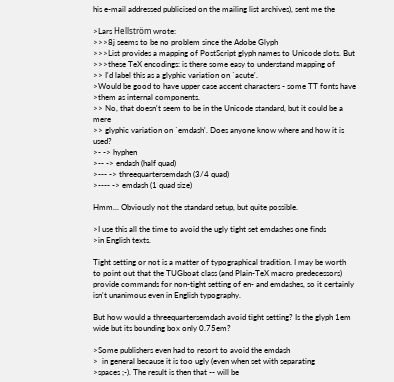his e-mail addressed publicised on the mailing list archives), sent me the

>Lars Hellström wrote:
>>>8j seems to be no problem since the Adobe Glyph
>>>List provides a mapping of PostScript glyph names to Unicode slots. But
>>>these TeX encodings: is there some easy to understand mapping of
>> I'd label this as a glyphic variation on `acute'.
>Would be good to have upper case accent characters - some TT fonts have
>them as internal components.
>> No, that doesn't seem to be in the Unicode standard, but it could be a mere
>> glyphic variation on `emdash'. Does anyone know where and how it is used?
>- -> hyphen
>-- -> endash (half quad)
>--- -> threequartersemdash (3/4 quad)
>---- -> emdash (1 quad size)

Hmm... Obviously not the standard setup, but quite possible.

>I use this all the time to avoid the ugly tight set emdashes one finds
>in English texts.

Tight setting or not is a matter of typographical tradition. I may be worth
to point out that the TUGboat class (and Plain-TeX macro predecessors)
provide commands for non-tight setting of en- and emdashes, so it certainly
isn't unanimous even in English typography.

But how would a threequartersemdash avoid tight setting? Is the glyph 1em
wide but its bounding box only 0.75em?

>Some publishers even had to resort to avoid the emdash
>  in general because it is too ugly (even when set with separating
>spaces ;-). The result is then that -- will be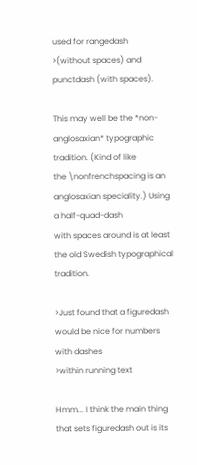used for rangedash
>(without spaces) and punctdash (with spaces).

This may well be the *non-anglosaxian* typographic tradition. (Kind of like
the \nonfrenchspacing is an anglosaxian speciality.) Using a half-quad-dash
with spaces around is at least the old Swedish typographical tradition.

>Just found that a figuredash would be nice for numbers with dashes
>within running text

Hmm... I think the main thing that sets figuredash out is its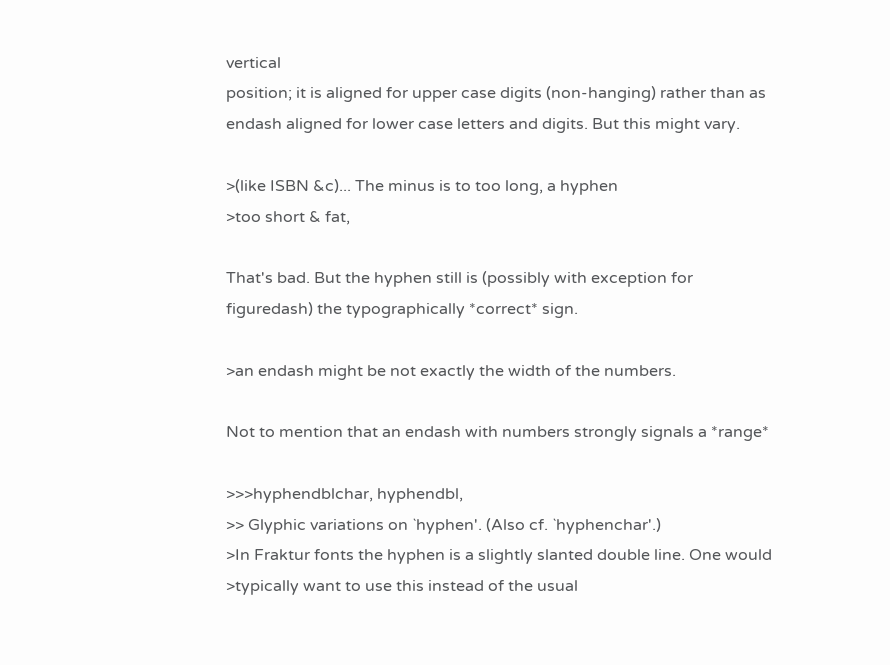vertical
position; it is aligned for upper case digits (non-hanging) rather than as
endash aligned for lower case letters and digits. But this might vary.

>(like ISBN &c)... The minus is to too long, a hyphen
>too short & fat,

That's bad. But the hyphen still is (possibly with exception for
figuredash) the typographically *correct* sign.

>an endash might be not exactly the width of the numbers.

Not to mention that an endash with numbers strongly signals a *range*

>>>hyphendblchar, hyphendbl,
>> Glyphic variations on `hyphen'. (Also cf. `hyphenchar'.)
>In Fraktur fonts the hyphen is a slightly slanted double line. One would
>typically want to use this instead of the usual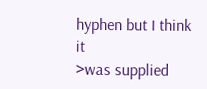hyphen but I think it
>was supplied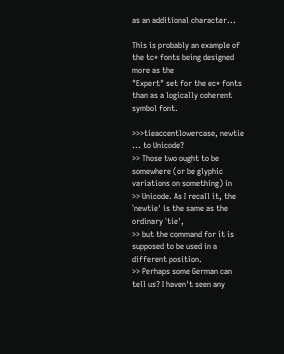as an additional character...

This is probably an example of the tc* fonts being designed more as the
"Expert" set for the ec* fonts than as a logically coherent symbol font.

>>>tieaccentlowercase, newtie ... to Unicode?
>> Those two ought to be somewhere (or be glyphic variations on something) in
>> Unicode. As I recall it, the `newtie' is the same as the ordinary `tie',
>> but the command for it is supposed to be used in a different position.
>> Perhaps some German can tell us? I haven't seen any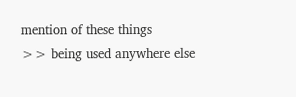mention of these things
>> being used anywhere else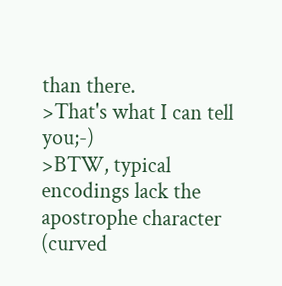than there.
>That's what I can tell you;-)
>BTW, typical encodings lack the apostrophe character (curved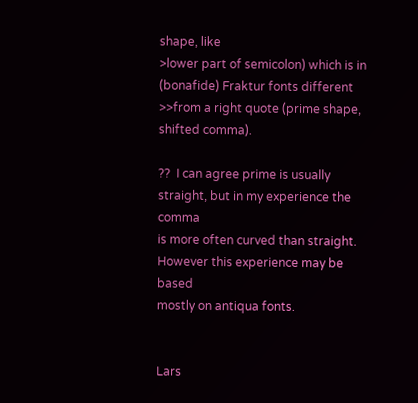shape, like
>lower part of semicolon) which is in (bonafide) Fraktur fonts different
>>from a right quote (prime shape, shifted comma).

??  I can agree prime is usually straight, but in my experience the comma
is more often curved than straight. However this experience may be based
mostly on antiqua fonts.


Lars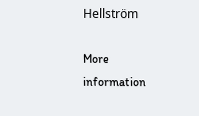Hellström

More information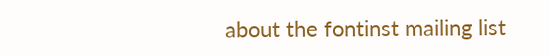about the fontinst mailing list